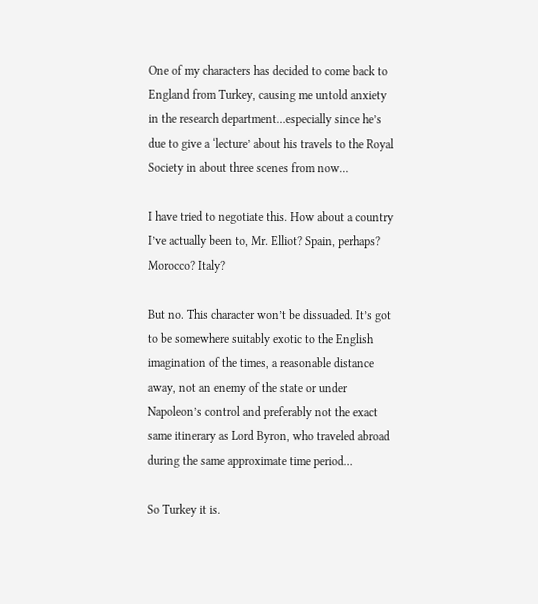One of my characters has decided to come back to England from Turkey, causing me untold anxiety in the research department…especially since he’s due to give a ‘lecture’ about his travels to the Royal Society in about three scenes from now…

I have tried to negotiate this. How about a country I’ve actually been to, Mr. Elliot? Spain, perhaps? Morocco? Italy?

But no. This character won’t be dissuaded. It’s got to be somewhere suitably exotic to the English imagination of the times, a reasonable distance away, not an enemy of the state or under Napoleon’s control and preferably not the exact same itinerary as Lord Byron, who traveled abroad during the same approximate time period…

So Turkey it is.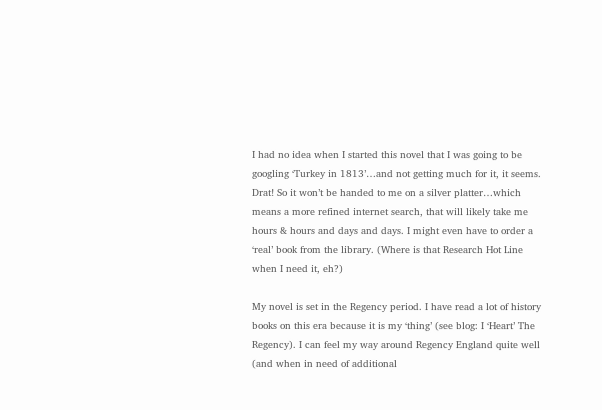I had no idea when I started this novel that I was going to be googling ‘Turkey in 1813’…and not getting much for it, it seems. Drat! So it won’t be handed to me on a silver platter…which means a more refined internet search, that will likely take me hours & hours and days and days. I might even have to order a ‘real’ book from the library. (Where is that Research Hot Line when I need it, eh?)

My novel is set in the Regency period. I have read a lot of history books on this era because it is my ‘thing’ (see blog: I ‘Heart’ The Regency). I can feel my way around Regency England quite well (and when in need of additional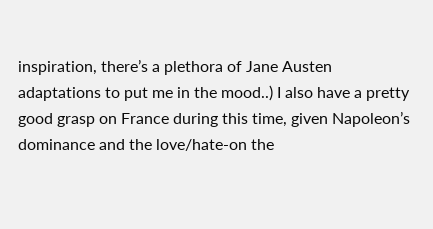inspiration, there’s a plethora of Jane Austen adaptations to put me in the mood..) I also have a pretty good grasp on France during this time, given Napoleon’s dominance and the love/hate-on the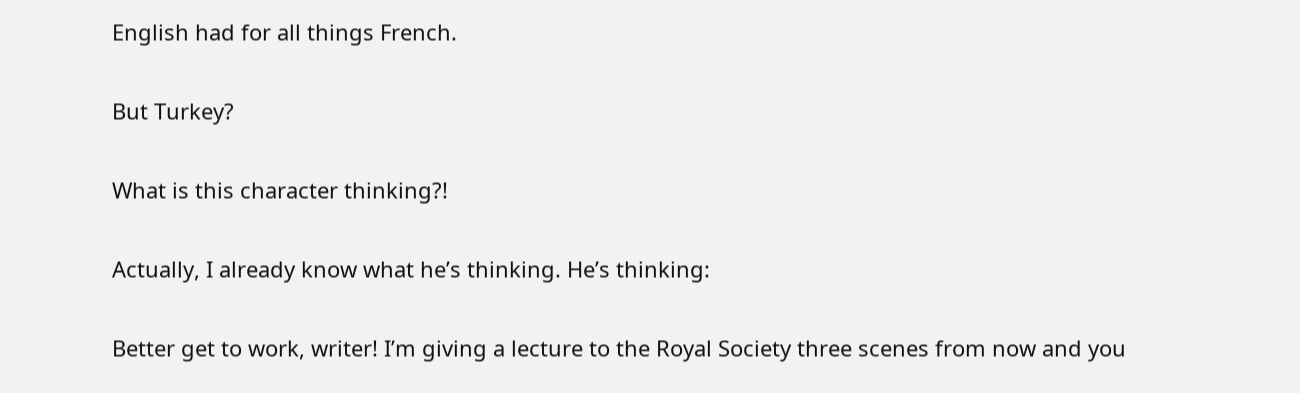English had for all things French.

But Turkey?

What is this character thinking?!

Actually, I already know what he’s thinking. He’s thinking:

Better get to work, writer! I’m giving a lecture to the Royal Society three scenes from now and you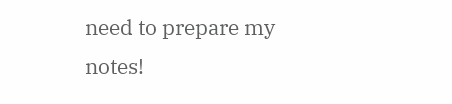need to prepare my notes!